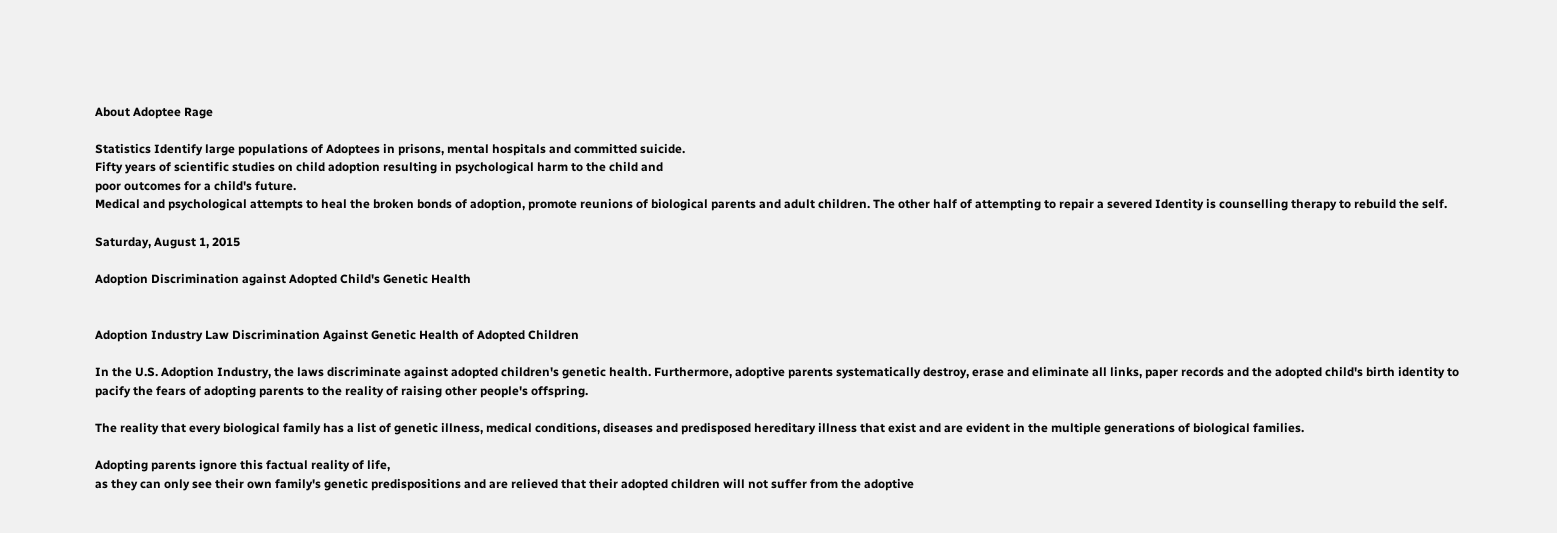About Adoptee Rage

Statistics Identify large populations of Adoptees in prisons, mental hospitals and committed suicide.
Fifty years of scientific studies on child adoption resulting in psychological harm to the child and
poor outcomes for a child's future.
Medical and psychological attempts to heal the broken bonds of adoption, promote reunions of biological parents and adult children. The other half of attempting to repair a severed Identity is counselling therapy to rebuild the self.

Saturday, August 1, 2015

Adoption Discrimination against Adopted Child's Genetic Health


Adoption Industry Law Discrimination Against Genetic Health of Adopted Children

In the U.S. Adoption Industry, the laws discriminate against adopted children's genetic health. Furthermore, adoptive parents systematically destroy, erase and eliminate all links, paper records and the adopted child's birth identity to pacify the fears of adopting parents to the reality of raising other people's offspring.

The reality that every biological family has a list of genetic illness, medical conditions, diseases and predisposed hereditary illness that exist and are evident in the multiple generations of biological families.

Adopting parents ignore this factual reality of life,
as they can only see their own family's genetic predispositions and are relieved that their adopted children will not suffer from the adoptive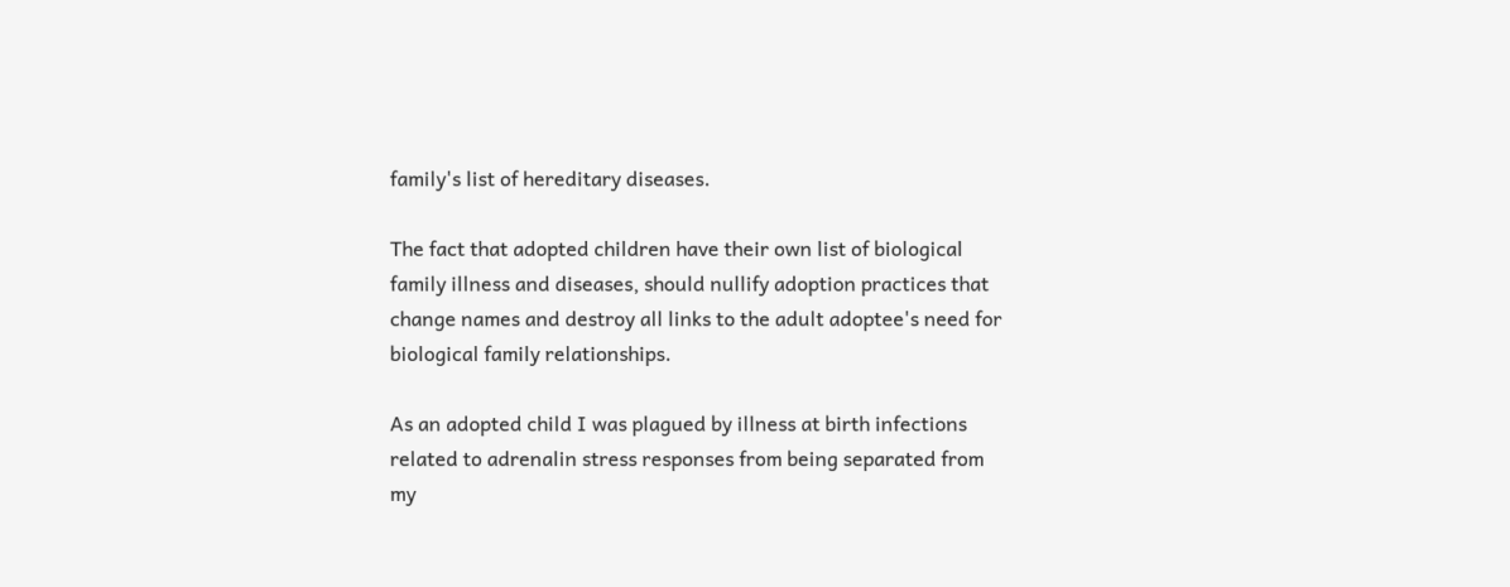family's list of hereditary diseases.

The fact that adopted children have their own list of biological family illness and diseases, should nullify adoption practices that change names and destroy all links to the adult adoptee's need for biological family relationships.

As an adopted child I was plagued by illness at birth infections related to adrenalin stress responses from being separated from my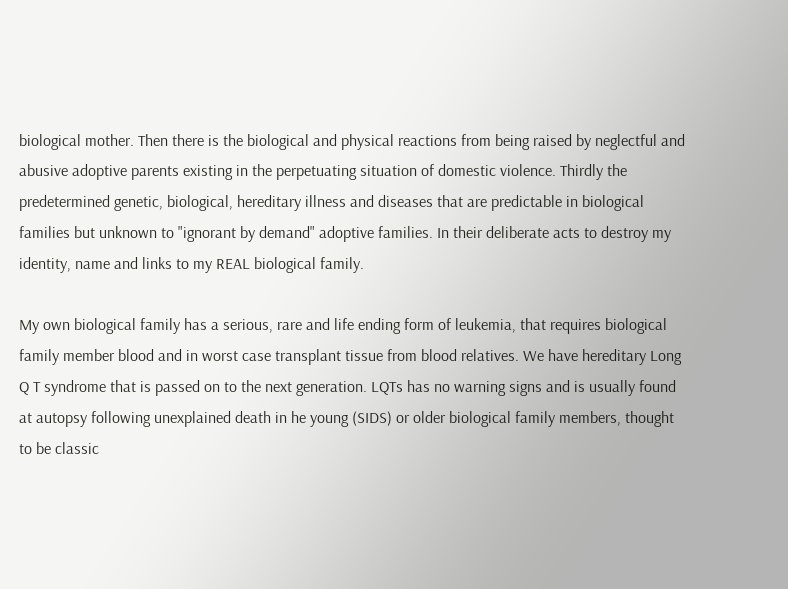biological mother. Then there is the biological and physical reactions from being raised by neglectful and abusive adoptive parents existing in the perpetuating situation of domestic violence. Thirdly the predetermined genetic, biological, hereditary illness and diseases that are predictable in biological families but unknown to "ignorant by demand" adoptive families. In their deliberate acts to destroy my identity, name and links to my REAL biological family.

My own biological family has a serious, rare and life ending form of leukemia, that requires biological family member blood and in worst case transplant tissue from blood relatives. We have hereditary Long Q T syndrome that is passed on to the next generation. LQTs has no warning signs and is usually found at autopsy following unexplained death in he young (SIDS) or older biological family members, thought to be classic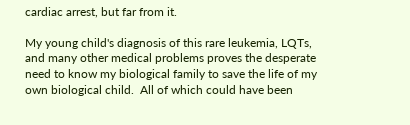cardiac arrest, but far from it.

My young child's diagnosis of this rare leukemia, LQTs, and many other medical problems proves the desperate need to know my biological family to save the life of my own biological child.  All of which could have been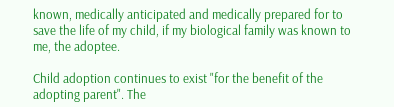known, medically anticipated and medically prepared for to save the life of my child, if my biological family was known to me, the adoptee.

Child adoption continues to exist "for the benefit of the adopting parent". The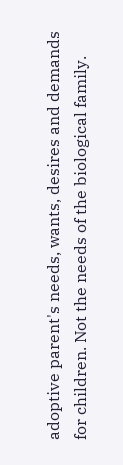adoptive parent's needs, wants, desires and demands for children. Not the needs of the biological family.